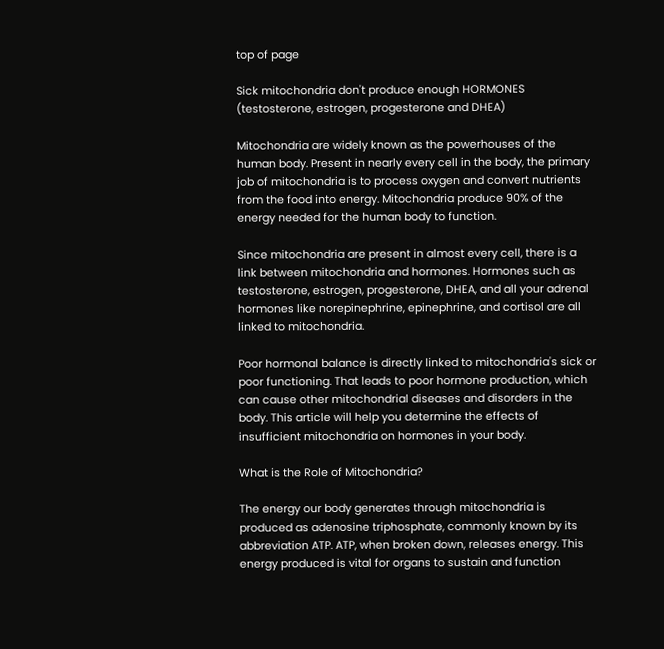top of page

Sick mitochondria don't produce enough HORMONES (testosterone, estrogen, progesterone and DHEA)

Mitochondria are widely known as the powerhouses of the human body. Present in nearly every cell in the body, the primary job of mitochondria is to process oxygen and convert nutrients from the food into energy. Mitochondria produce 90% of the energy needed for the human body to function.

Since mitochondria are present in almost every cell, there is a link between mitochondria and hormones. Hormones such as testosterone, estrogen, progesterone, DHEA, and all your adrenal hormones like norepinephrine, epinephrine, and cortisol are all linked to mitochondria.

Poor hormonal balance is directly linked to mitochondria's sick or poor functioning. That leads to poor hormone production, which can cause other mitochondrial diseases and disorders in the body. This article will help you determine the effects of insufficient mitochondria on hormones in your body.

What is the Role of Mitochondria?

The energy our body generates through mitochondria is produced as adenosine triphosphate, commonly known by its abbreviation ATP. ATP, when broken down, releases energy. This energy produced is vital for organs to sustain and function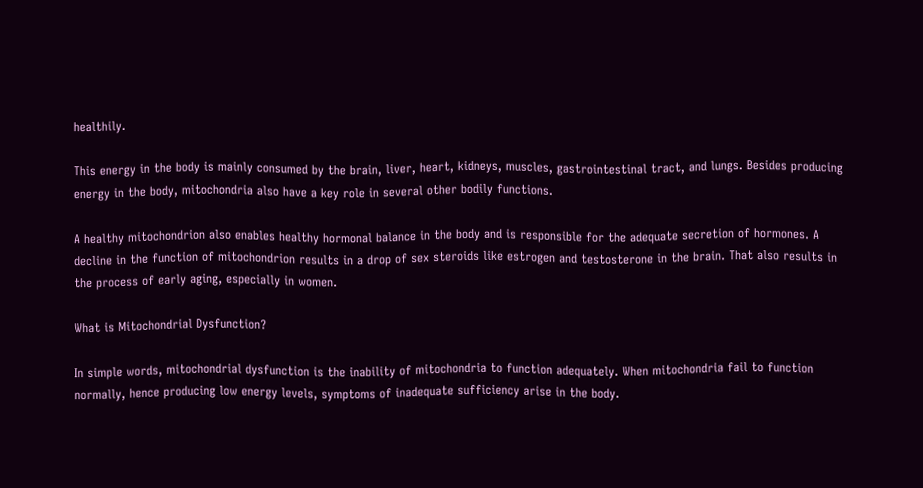healthily.

This energy in the body is mainly consumed by the brain, liver, heart, kidneys, muscles, gastrointestinal tract, and lungs. Besides producing energy in the body, mitochondria also have a key role in several other bodily functions.

A healthy mitochondrion also enables healthy hormonal balance in the body and is responsible for the adequate secretion of hormones. A decline in the function of mitochondrion results in a drop of sex steroids like estrogen and testosterone in the brain. That also results in the process of early aging, especially in women.

What is Mitochondrial Dysfunction?

In simple words, mitochondrial dysfunction is the inability of mitochondria to function adequately. When mitochondria fail to function normally, hence producing low energy levels, symptoms of inadequate sufficiency arise in the body.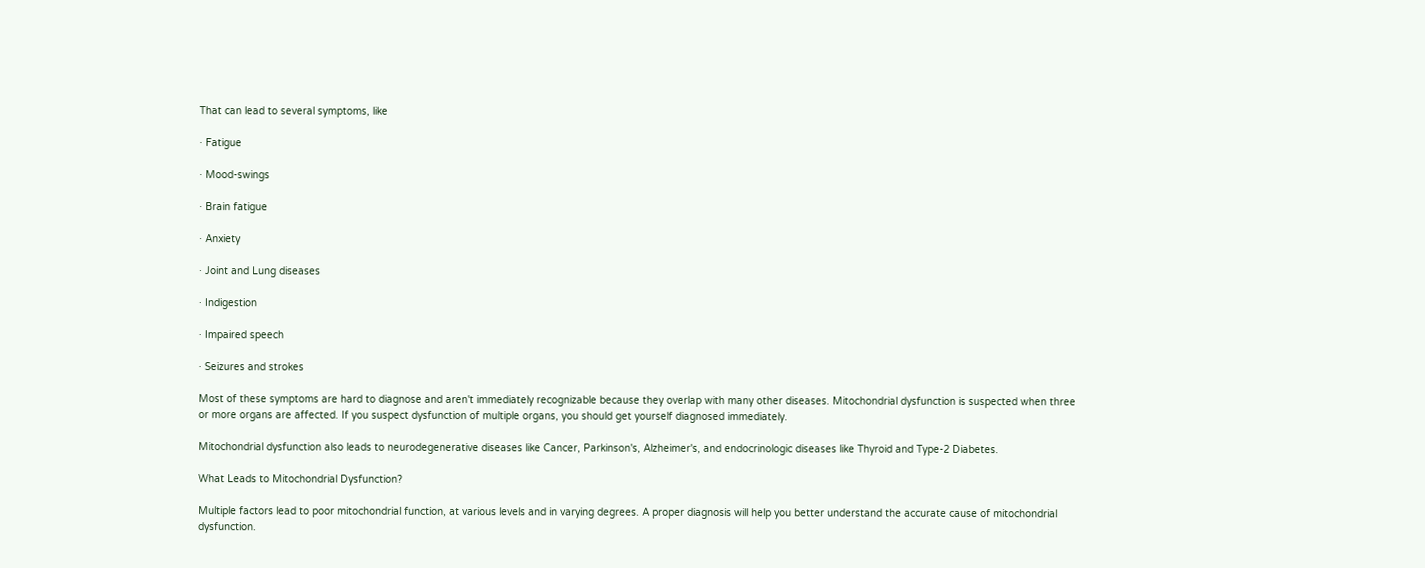That can lead to several symptoms, like

· Fatigue

· Mood-swings

· Brain fatigue

· Anxiety

· Joint and Lung diseases

· Indigestion

· Impaired speech

· Seizures and strokes

Most of these symptoms are hard to diagnose and aren't immediately recognizable because they overlap with many other diseases. Mitochondrial dysfunction is suspected when three or more organs are affected. If you suspect dysfunction of multiple organs, you should get yourself diagnosed immediately.

Mitochondrial dysfunction also leads to neurodegenerative diseases like Cancer, Parkinson's, Alzheimer's, and endocrinologic diseases like Thyroid and Type-2 Diabetes.

What Leads to Mitochondrial Dysfunction?

Multiple factors lead to poor mitochondrial function, at various levels and in varying degrees. A proper diagnosis will help you better understand the accurate cause of mitochondrial dysfunction.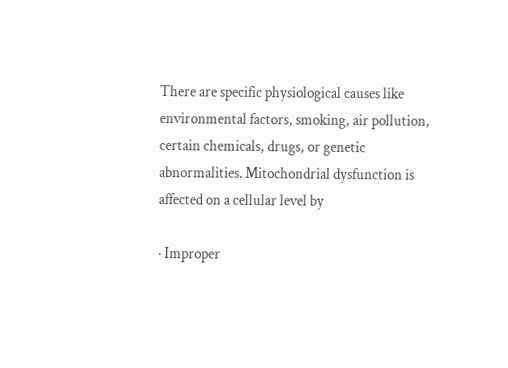There are specific physiological causes like environmental factors, smoking, air pollution, certain chemicals, drugs, or genetic abnormalities. Mitochondrial dysfunction is affected on a cellular level by

· Improper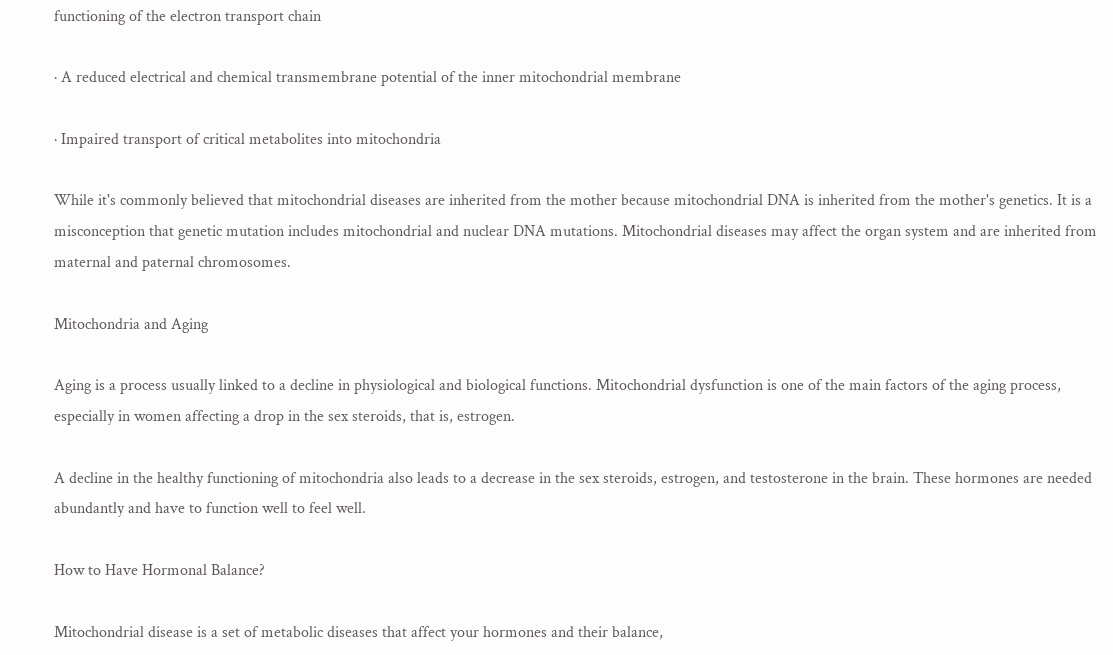functioning of the electron transport chain

· A reduced electrical and chemical transmembrane potential of the inner mitochondrial membrane

· Impaired transport of critical metabolites into mitochondria

While it's commonly believed that mitochondrial diseases are inherited from the mother because mitochondrial DNA is inherited from the mother's genetics. It is a misconception that genetic mutation includes mitochondrial and nuclear DNA mutations. Mitochondrial diseases may affect the organ system and are inherited from maternal and paternal chromosomes.

Mitochondria and Aging

Aging is a process usually linked to a decline in physiological and biological functions. Mitochondrial dysfunction is one of the main factors of the aging process, especially in women affecting a drop in the sex steroids, that is, estrogen.

A decline in the healthy functioning of mitochondria also leads to a decrease in the sex steroids, estrogen, and testosterone in the brain. These hormones are needed abundantly and have to function well to feel well.

How to Have Hormonal Balance?

Mitochondrial disease is a set of metabolic diseases that affect your hormones and their balance,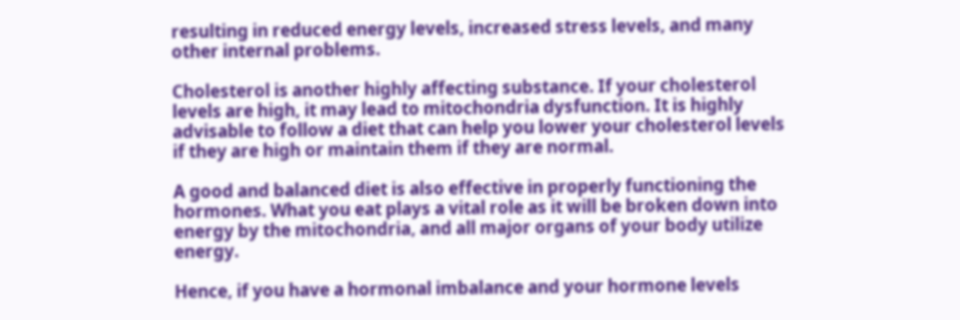resulting in reduced energy levels, increased stress levels, and many other internal problems.

Cholesterol is another highly affecting substance. If your cholesterol levels are high, it may lead to mitochondria dysfunction. It is highly advisable to follow a diet that can help you lower your cholesterol levels if they are high or maintain them if they are normal.

A good and balanced diet is also effective in properly functioning the hormones. What you eat plays a vital role as it will be broken down into energy by the mitochondria, and all major organs of your body utilize energy.

Hence, if you have a hormonal imbalance and your hormone levels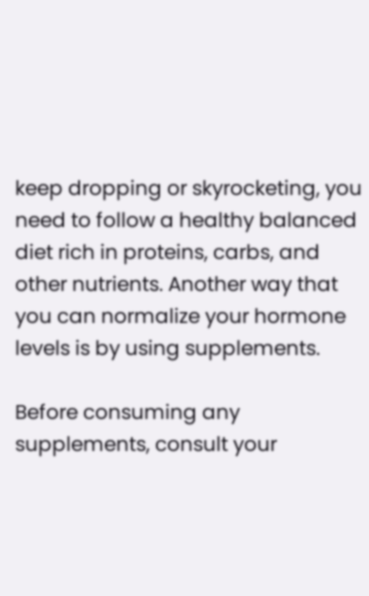keep dropping or skyrocketing, you need to follow a healthy balanced diet rich in proteins, carbs, and other nutrients. Another way that you can normalize your hormone levels is by using supplements.

Before consuming any supplements, consult your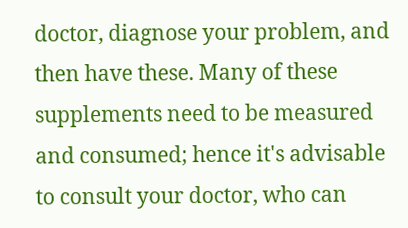doctor, diagnose your problem, and then have these. Many of these supplements need to be measured and consumed; hence it's advisable to consult your doctor, who can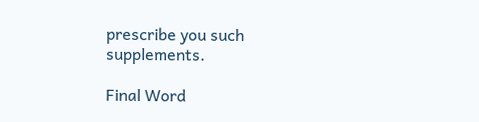prescribe you such supplements.

Final Word